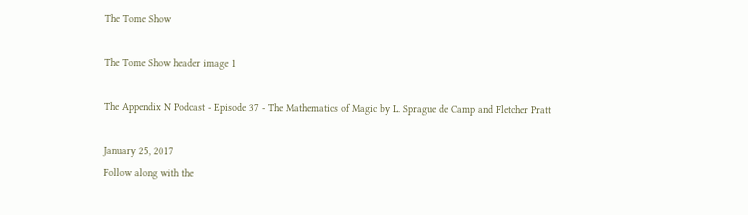The Tome Show

The Tome Show header image 1

The Appendix N Podcast - Episode 37 - The Mathematics of Magic by L. Sprague de Camp and Fletcher Pratt

January 25, 2017
Follow along with the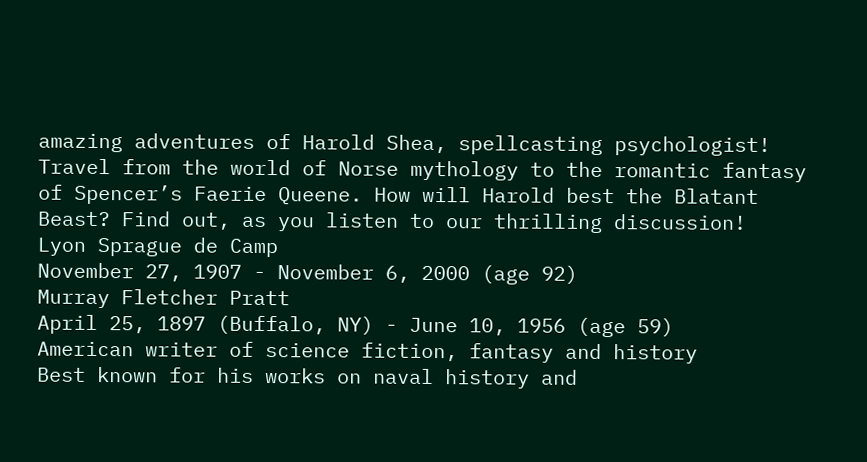amazing adventures of Harold Shea, spellcasting psychologist! Travel from the world of Norse mythology to the romantic fantasy of Spencer’s Faerie Queene. How will Harold best the Blatant Beast? Find out, as you listen to our thrilling discussion!
Lyon Sprague de Camp
November 27, 1907 - November 6, 2000 (age 92)
Murray Fletcher Pratt
April 25, 1897 (Buffalo, NY) - June 10, 1956 (age 59)
American writer of science fiction, fantasy and history
Best known for his works on naval history and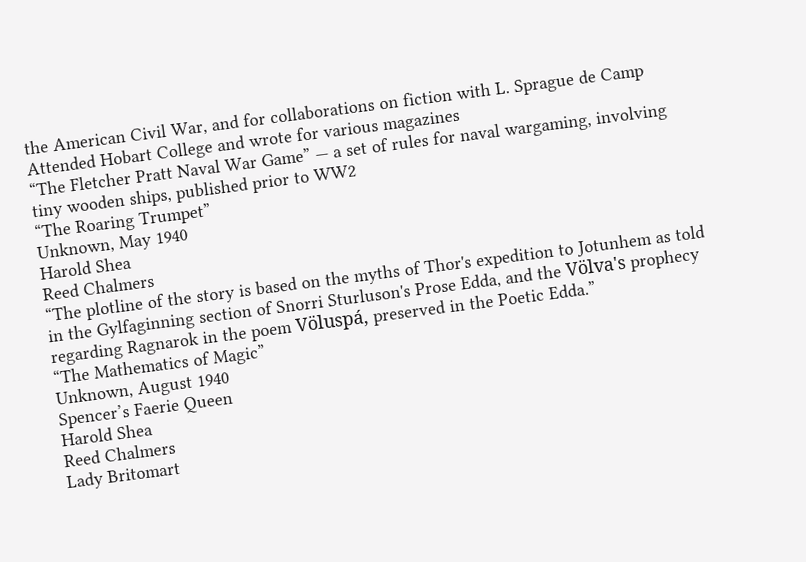the American Civil War, and for collaborations on fiction with L. Sprague de Camp
Attended Hobart College and wrote for various magazines
“The Fletcher Pratt Naval War Game” — a set of rules for naval wargaming, involving tiny wooden ships, published prior to WW2
“The Roaring Trumpet”
Unknown, May 1940
Harold Shea
Reed Chalmers
“The plotline of the story is based on the myths of Thor's expedition to Jotunhem as told in the Gylfaginning section of Snorri Sturluson's Prose Edda, and the Völva's prophecy regarding Ragnarok in the poem Völuspá, preserved in the Poetic Edda.”
“The Mathematics of Magic”
Unknown, August 1940
Spencer’s Faerie Queen
Harold Shea
Reed Chalmers
Lady Britomart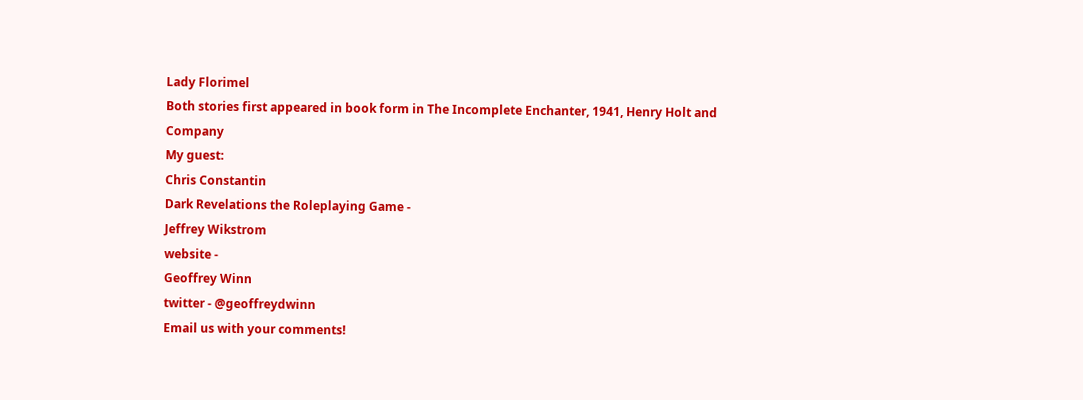Lady Florimel
Both stories first appeared in book form in The Incomplete Enchanter, 1941, Henry Holt and Company
My guest:
Chris Constantin
Dark Revelations the Roleplaying Game -
Jeffrey Wikstrom
website -
Geoffrey Winn
twitter - @geoffreydwinn
Email us with your comments!